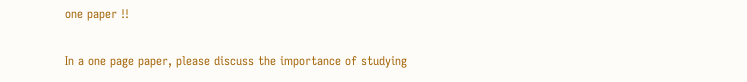one paper !!

In a one page paper, please discuss the importance of studying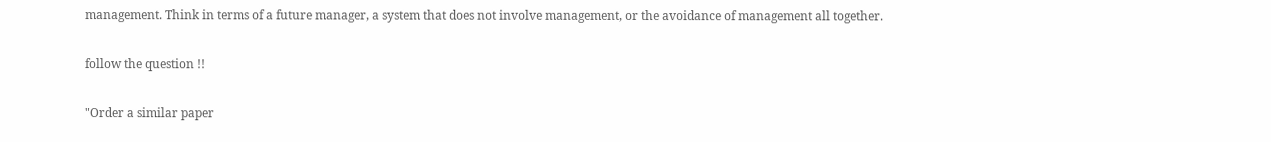management. Think in terms of a future manager, a system that does not involve management, or the avoidance of management all together.

follow the question !!

"Order a similar paper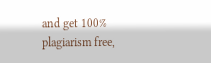and get 100% plagiarism free,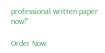professional written paper now!"

Order Now